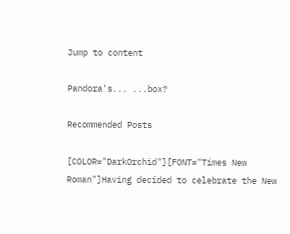Jump to content

Pandora's... ...box?

Recommended Posts

[COLOR="DarkOrchid"][FONT="Times New Roman"]Having decided to celebrate the New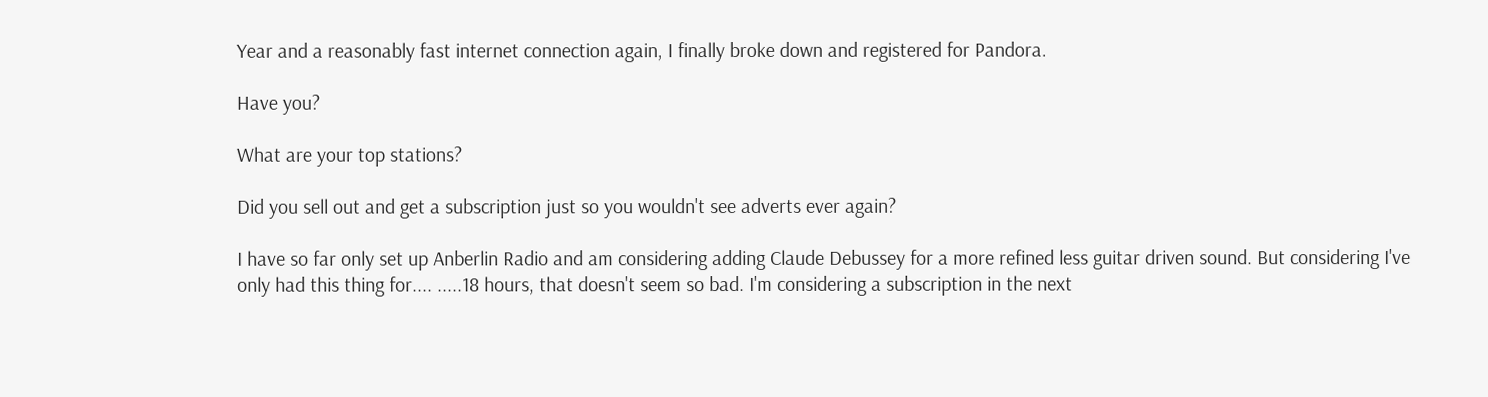Year and a reasonably fast internet connection again, I finally broke down and registered for Pandora.

Have you?

What are your top stations?

Did you sell out and get a subscription just so you wouldn't see adverts ever again?

I have so far only set up Anberlin Radio and am considering adding Claude Debussey for a more refined less guitar driven sound. But considering I've only had this thing for.... .....18 hours, that doesn't seem so bad. I'm considering a subscription in the next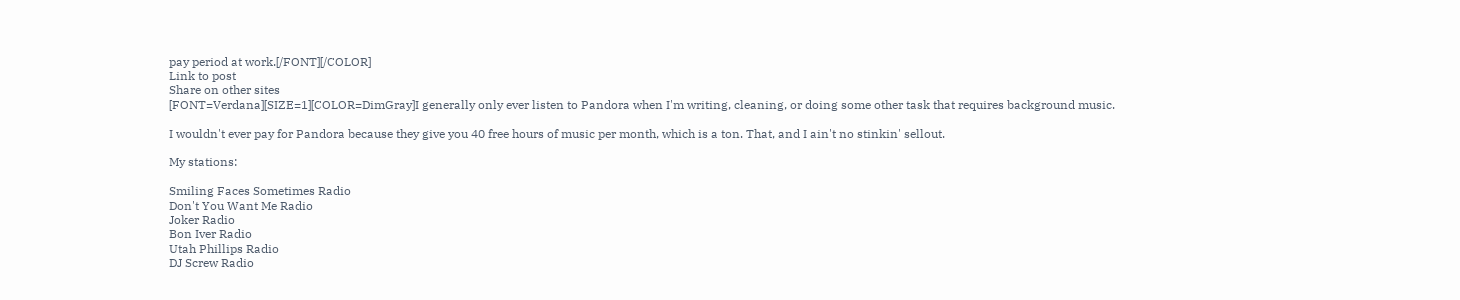pay period at work.[/FONT][/COLOR]
Link to post
Share on other sites
[FONT=Verdana][SIZE=1][COLOR=DimGray]I generally only ever listen to Pandora when I'm writing, cleaning, or doing some other task that requires background music.

I wouldn't ever pay for Pandora because they give you 40 free hours of music per month, which is a ton. That, and I ain't no stinkin' sellout.

My stations:

Smiling Faces Sometimes Radio
Don't You Want Me Radio
Joker Radio
Bon Iver Radio
Utah Phillips Radio
DJ Screw Radio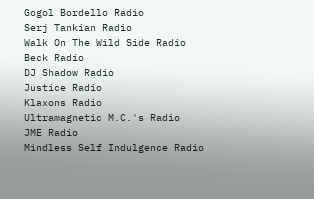Gogol Bordello Radio
Serj Tankian Radio
Walk On The Wild Side Radio
Beck Radio
DJ Shadow Radio
Justice Radio
Klaxons Radio
Ultramagnetic M.C.'s Radio
JME Radio
Mindless Self Indulgence Radio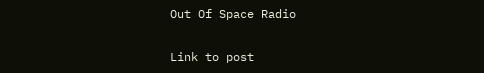Out Of Space Radio

Link to post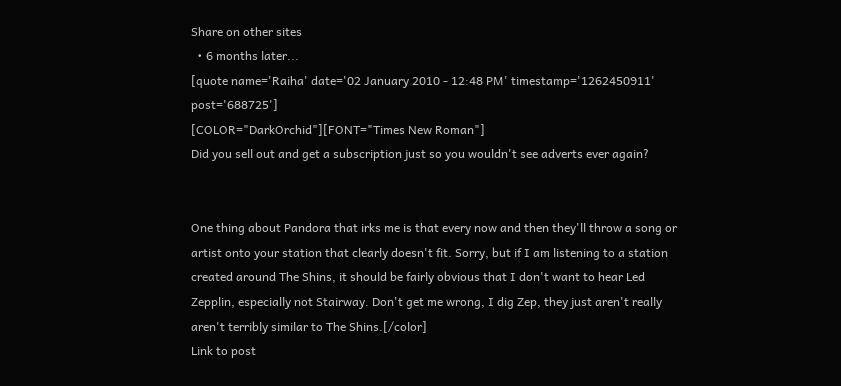Share on other sites
  • 6 months later...
[quote name='Raiha' date='02 January 2010 - 12:48 PM' timestamp='1262450911' post='688725']
[COLOR="DarkOrchid"][FONT="Times New Roman"]
Did you sell out and get a subscription just so you wouldn't see adverts ever again?


One thing about Pandora that irks me is that every now and then they'll throw a song or artist onto your station that clearly doesn't fit. Sorry, but if I am listening to a station created around The Shins, it should be fairly obvious that I don't want to hear Led Zepplin, especially not Stairway. Don't get me wrong, I dig Zep, they just aren't really aren't terribly similar to The Shins.[/color]
Link to post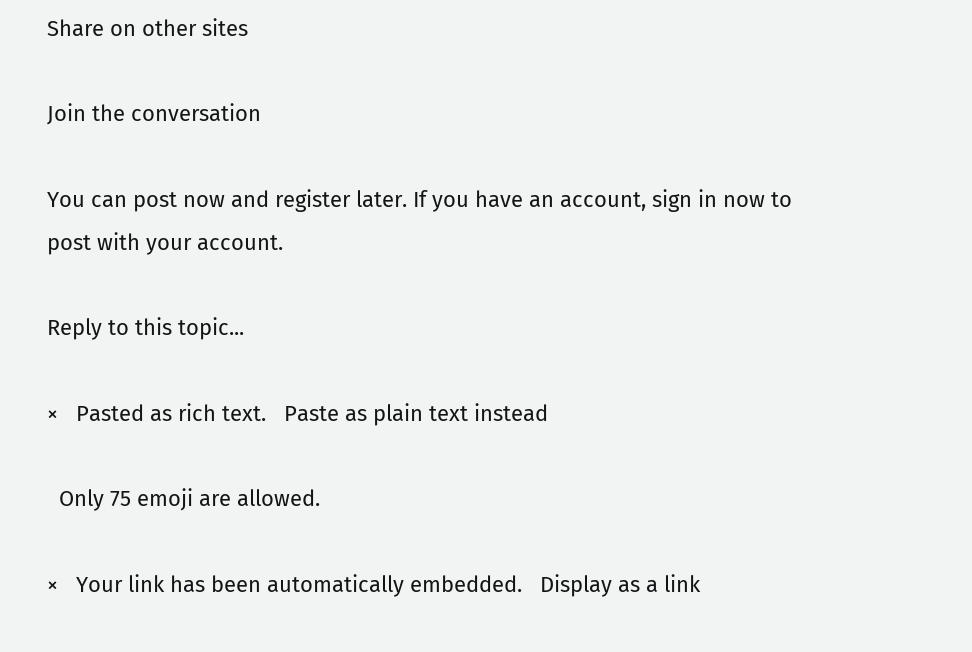Share on other sites

Join the conversation

You can post now and register later. If you have an account, sign in now to post with your account.

Reply to this topic...

×   Pasted as rich text.   Paste as plain text instead

  Only 75 emoji are allowed.

×   Your link has been automatically embedded.   Display as a link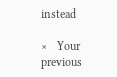instead

×   Your previous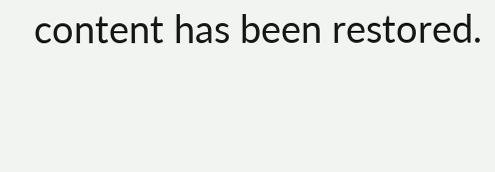content has been restored.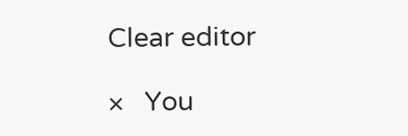Clear editor

×   You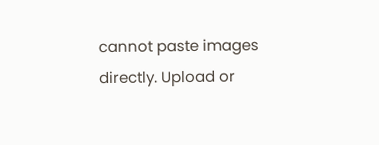cannot paste images directly. Upload or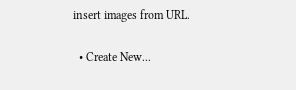insert images from URL.

  • Create New...